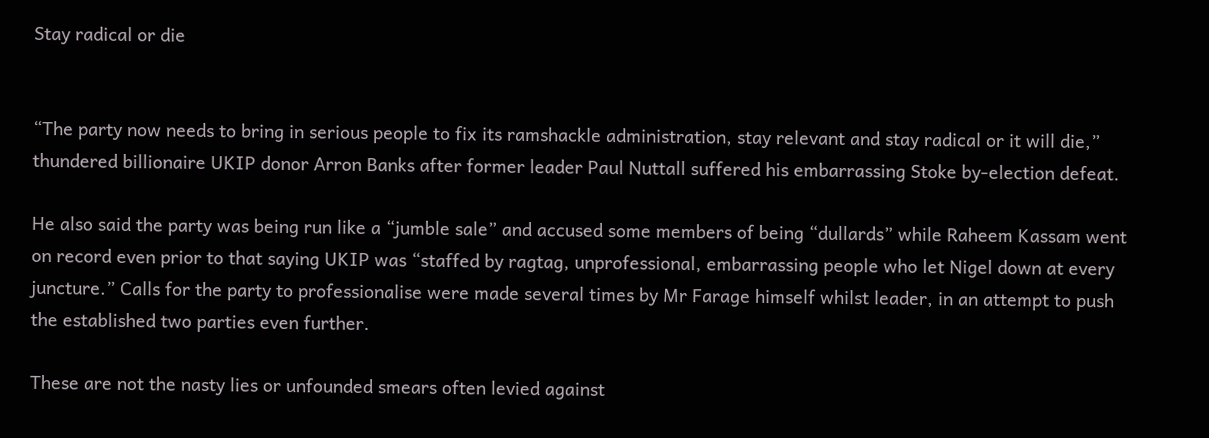Stay radical or die


“The party now needs to bring in serious people to fix its ramshackle administration, stay relevant and stay radical or it will die,” thundered billionaire UKIP donor Arron Banks after former leader Paul Nuttall suffered his embarrassing Stoke by-election defeat.

He also said the party was being run like a “jumble sale” and accused some members of being “dullards” while Raheem Kassam went on record even prior to that saying UKIP was “staffed by ragtag, unprofessional, embarrassing people who let Nigel down at every juncture.” Calls for the party to professionalise were made several times by Mr Farage himself whilst leader, in an attempt to push the established two parties even further.

These are not the nasty lies or unfounded smears often levied against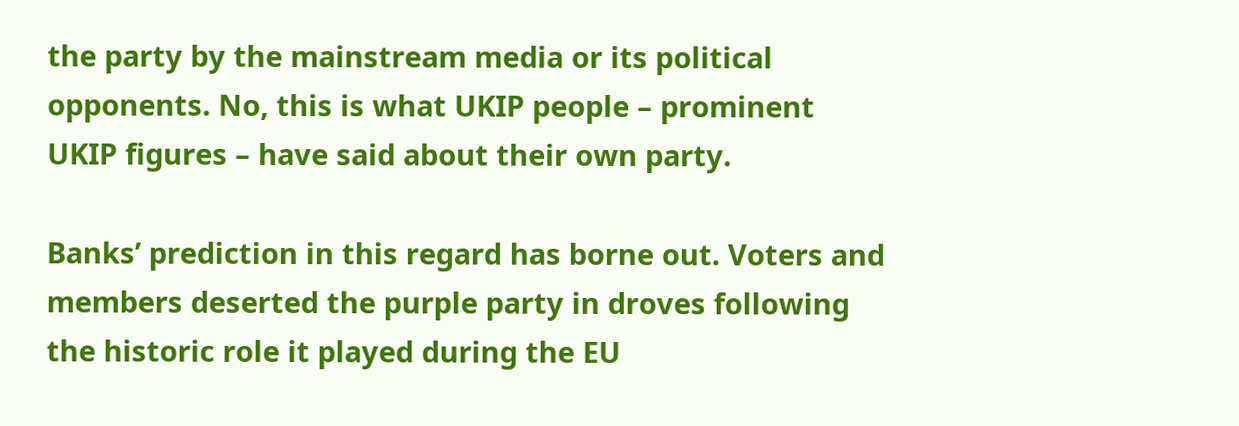the party by the mainstream media or its political opponents. No, this is what UKIP people – prominent UKIP figures – have said about their own party.

Banks’ prediction in this regard has borne out. Voters and members deserted the purple party in droves following the historic role it played during the EU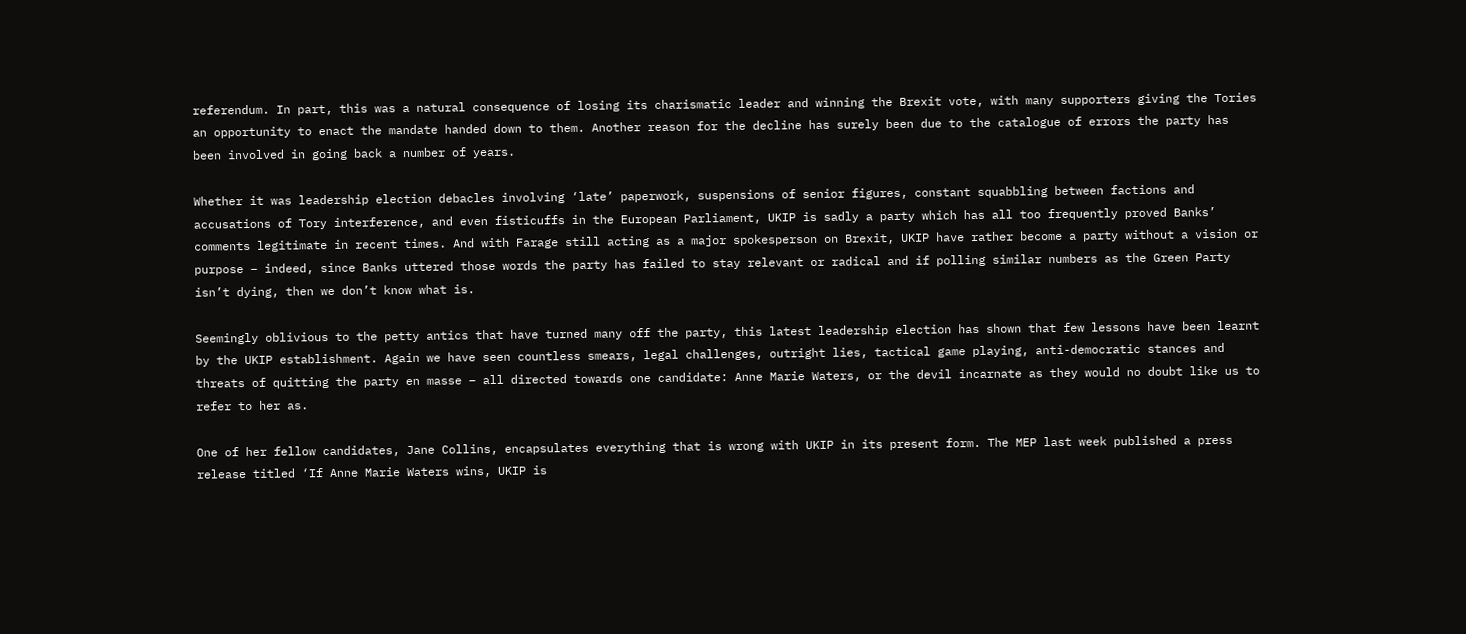referendum. In part, this was a natural consequence of losing its charismatic leader and winning the Brexit vote, with many supporters giving the Tories an opportunity to enact the mandate handed down to them. Another reason for the decline has surely been due to the catalogue of errors the party has been involved in going back a number of years.

Whether it was leadership election debacles involving ‘late’ paperwork, suspensions of senior figures, constant squabbling between factions and accusations of Tory interference, and even fisticuffs in the European Parliament, UKIP is sadly a party which has all too frequently proved Banks’ comments legitimate in recent times. And with Farage still acting as a major spokesperson on Brexit, UKIP have rather become a party without a vision or purpose – indeed, since Banks uttered those words the party has failed to stay relevant or radical and if polling similar numbers as the Green Party isn’t dying, then we don’t know what is.

Seemingly oblivious to the petty antics that have turned many off the party, this latest leadership election has shown that few lessons have been learnt by the UKIP establishment. Again we have seen countless smears, legal challenges, outright lies, tactical game playing, anti-democratic stances and threats of quitting the party en masse – all directed towards one candidate: Anne Marie Waters, or the devil incarnate as they would no doubt like us to refer to her as.

One of her fellow candidates, Jane Collins, encapsulates everything that is wrong with UKIP in its present form. The MEP last week published a press release titled ‘If Anne Marie Waters wins, UKIP is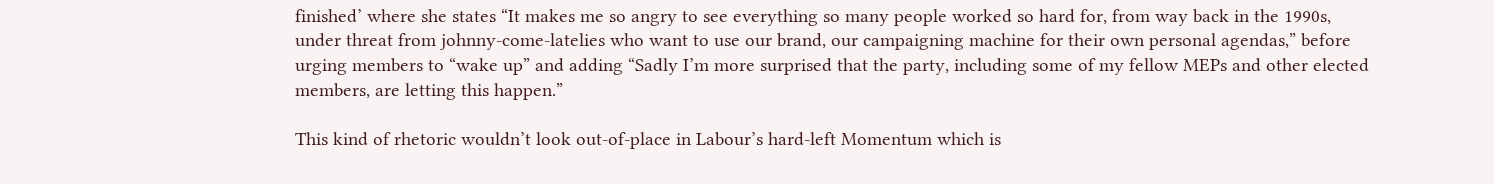finished’ where she states “It makes me so angry to see everything so many people worked so hard for, from way back in the 1990s, under threat from johnny-come-latelies who want to use our brand, our campaigning machine for their own personal agendas,” before urging members to “wake up” and adding “Sadly I’m more surprised that the party, including some of my fellow MEPs and other elected members, are letting this happen.”

This kind of rhetoric wouldn’t look out-of-place in Labour’s hard-left Momentum which is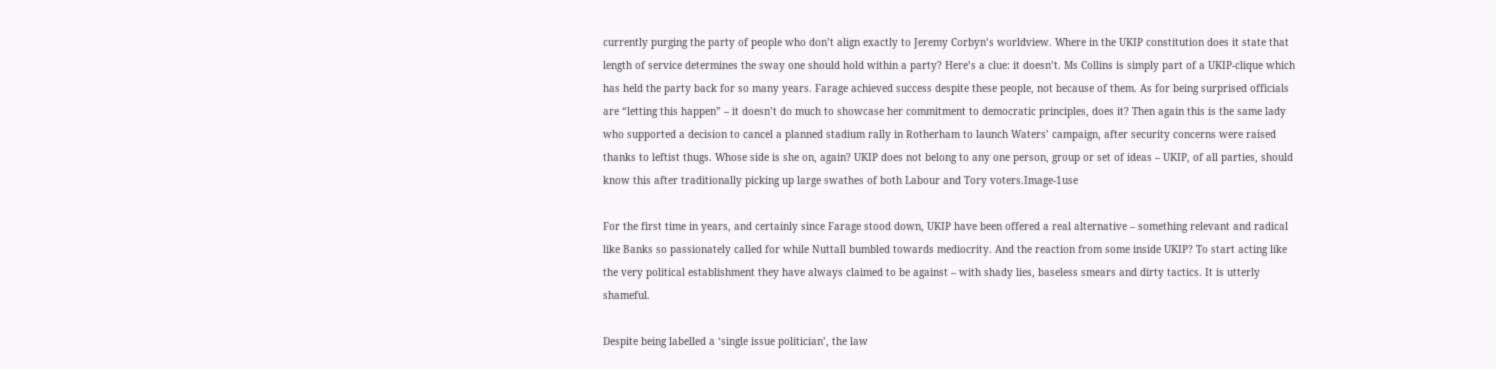currently purging the party of people who don’t align exactly to Jeremy Corbyn’s worldview. Where in the UKIP constitution does it state that length of service determines the sway one should hold within a party? Here’s a clue: it doesn’t. Ms Collins is simply part of a UKIP-clique which has held the party back for so many years. Farage achieved success despite these people, not because of them. As for being surprised officials are “letting this happen” – it doesn’t do much to showcase her commitment to democratic principles, does it? Then again this is the same lady who supported a decision to cancel a planned stadium rally in Rotherham to launch Waters’ campaign, after security concerns were raised thanks to leftist thugs. Whose side is she on, again? UKIP does not belong to any one person, group or set of ideas – UKIP, of all parties, should know this after traditionally picking up large swathes of both Labour and Tory voters.Image-1use

For the first time in years, and certainly since Farage stood down, UKIP have been offered a real alternative – something relevant and radical like Banks so passionately called for while Nuttall bumbled towards mediocrity. And the reaction from some inside UKIP? To start acting like the very political establishment they have always claimed to be against – with shady lies, baseless smears and dirty tactics. It is utterly shameful.

Despite being labelled a ‘single issue politician’, the law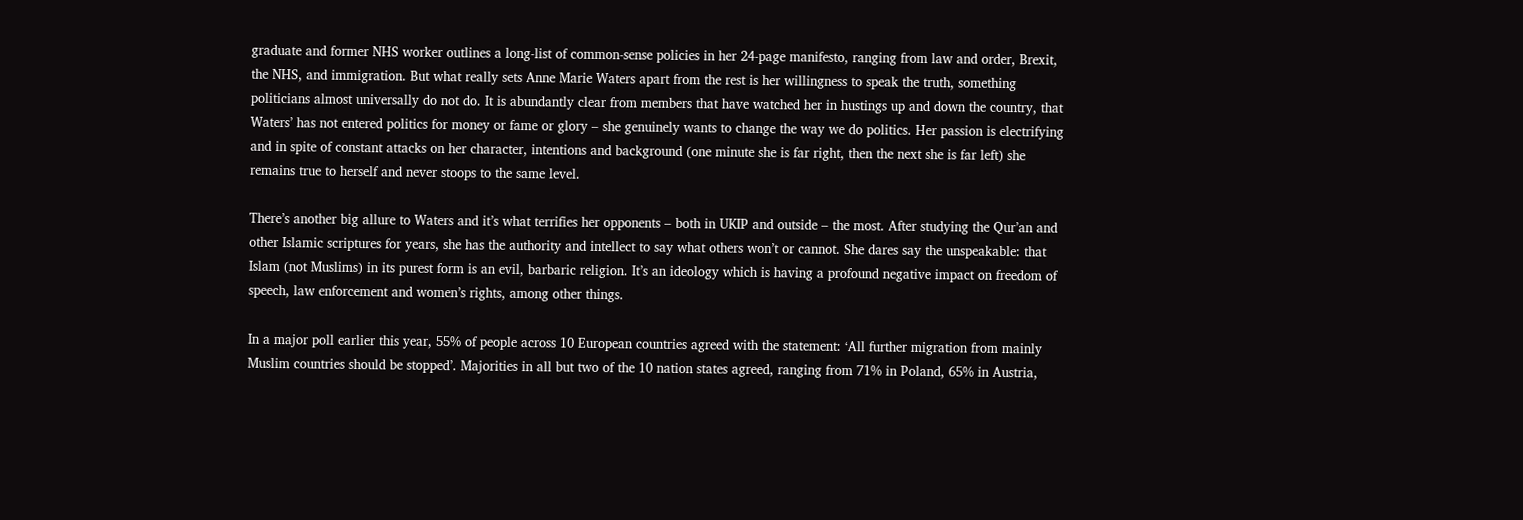graduate and former NHS worker outlines a long-list of common-sense policies in her 24-page manifesto, ranging from law and order, Brexit, the NHS, and immigration. But what really sets Anne Marie Waters apart from the rest is her willingness to speak the truth, something politicians almost universally do not do. It is abundantly clear from members that have watched her in hustings up and down the country, that Waters’ has not entered politics for money or fame or glory – she genuinely wants to change the way we do politics. Her passion is electrifying and in spite of constant attacks on her character, intentions and background (one minute she is far right, then the next she is far left) she remains true to herself and never stoops to the same level.

There’s another big allure to Waters and it’s what terrifies her opponents – both in UKIP and outside – the most. After studying the Qur’an and other Islamic scriptures for years, she has the authority and intellect to say what others won’t or cannot. She dares say the unspeakable: that Islam (not Muslims) in its purest form is an evil, barbaric religion. It’s an ideology which is having a profound negative impact on freedom of speech, law enforcement and women’s rights, among other things.

In a major poll earlier this year, 55% of people across 10 European countries agreed with the statement: ‘All further migration from mainly Muslim countries should be stopped’. Majorities in all but two of the 10 nation states agreed, ranging from 71% in Poland, 65% in Austria,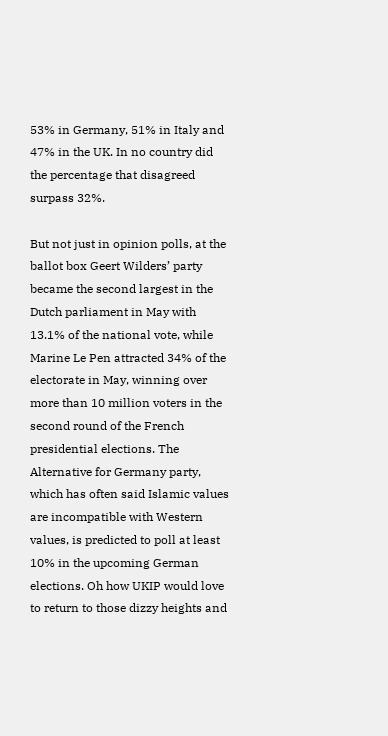53% in Germany, 51% in Italy and 47% in the UK. In no country did the percentage that disagreed surpass 32%.

But not just in opinion polls, at the ballot box Geert Wilders’ party became the second largest in the Dutch parliament in May with 13.1% of the national vote, while Marine Le Pen attracted 34% of the electorate in May, winning over more than 10 million voters in the second round of the French presidential elections. The Alternative for Germany party, which has often said Islamic values are incompatible with Western values, is predicted to poll at least 10% in the upcoming German elections. Oh how UKIP would love to return to those dizzy heights and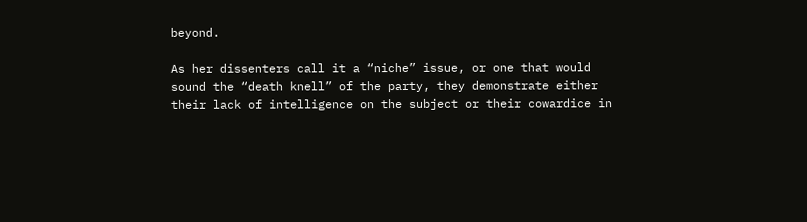beyond.

As her dissenters call it a “niche” issue, or one that would sound the “death knell” of the party, they demonstrate either their lack of intelligence on the subject or their cowardice in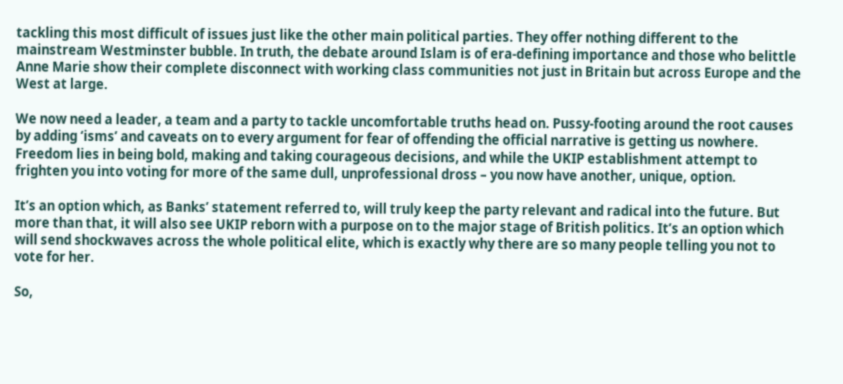tackling this most difficult of issues just like the other main political parties. They offer nothing different to the mainstream Westminster bubble. In truth, the debate around Islam is of era-defining importance and those who belittle Anne Marie show their complete disconnect with working class communities not just in Britain but across Europe and the West at large.

We now need a leader, a team and a party to tackle uncomfortable truths head on. Pussy-footing around the root causes by adding ‘isms’ and caveats on to every argument for fear of offending the official narrative is getting us nowhere. Freedom lies in being bold, making and taking courageous decisions, and while the UKIP establishment attempt to frighten you into voting for more of the same dull, unprofessional dross – you now have another, unique, option.

It’s an option which, as Banks’ statement referred to, will truly keep the party relevant and radical into the future. But more than that, it will also see UKIP reborn with a purpose on to the major stage of British politics. It’s an option which will send shockwaves across the whole political elite, which is exactly why there are so many people telling you not to vote for her.

So,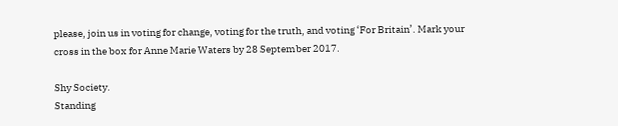please, join us in voting for change, voting for the truth, and voting ‘For Britain’. Mark your cross in the box for Anne Marie Waters by 28 September 2017.

Shy Society.
Standing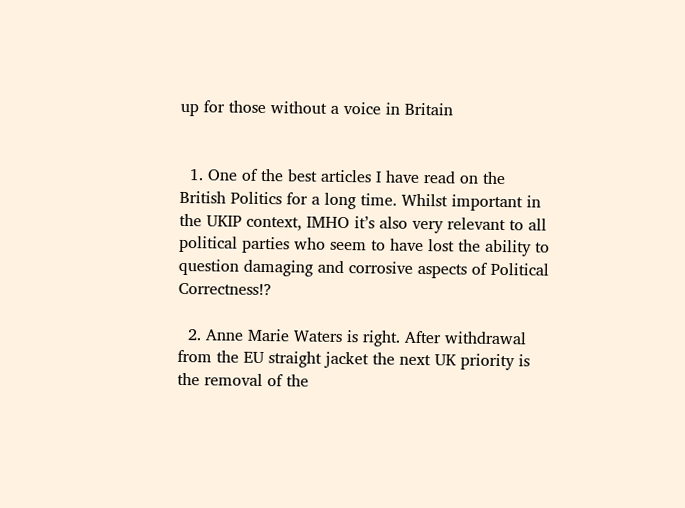up for those without a voice in Britain


  1. One of the best articles I have read on the British Politics for a long time. Whilst important in the UKIP context, IMHO it’s also very relevant to all political parties who seem to have lost the ability to question damaging and corrosive aspects of Political Correctness!?

  2. Anne Marie Waters is right. After withdrawal from the EU straight jacket the next UK priority is the removal of the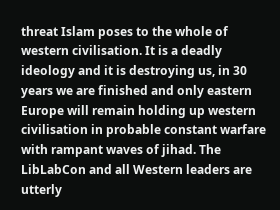threat Islam poses to the whole of western civilisation. It is a deadly ideology and it is destroying us, in 30 years we are finished and only eastern Europe will remain holding up western civilisation in probable constant warfare with rampant waves of jihad. The LibLabCon and all Western leaders are utterly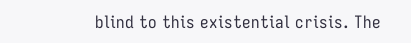blind to this existential crisis. The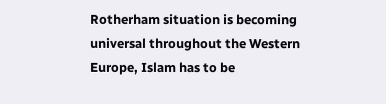Rotherham situation is becoming universal throughout the Western Europe, Islam has to be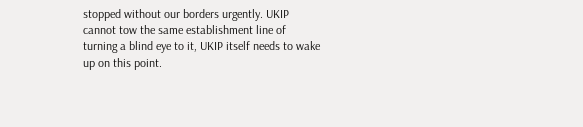stopped without our borders urgently. UKIP cannot tow the same establishment line of turning a blind eye to it, UKIP itself needs to wake up on this point.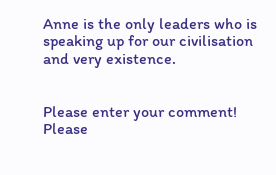Anne is the only leaders who is speaking up for our civilisation and very existence.


Please enter your comment!
Please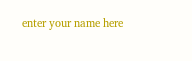enter your name here